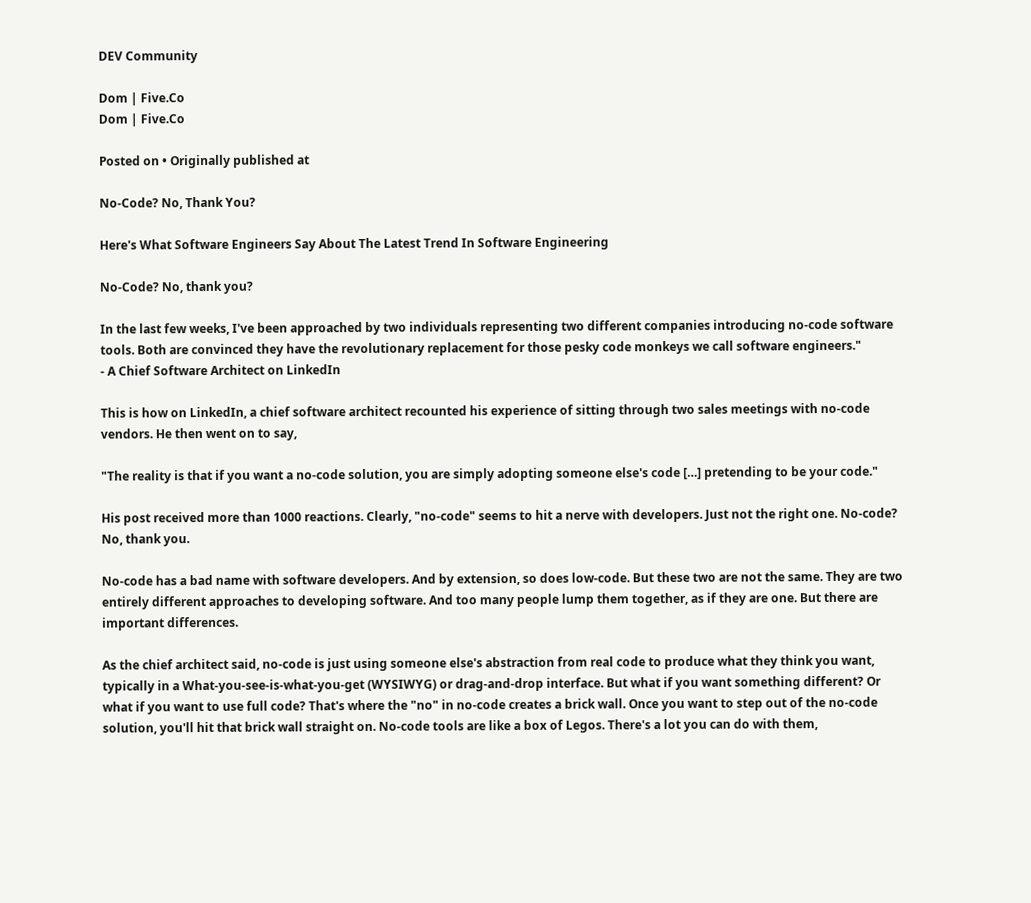DEV Community

Dom | Five.Co
Dom | Five.Co

Posted on • Originally published at

No-Code? No, Thank You?

Here's What Software Engineers Say About The Latest Trend In Software Engineering

No-Code? No, thank you?

In the last few weeks, I've been approached by two individuals representing two different companies introducing no-code software tools. Both are convinced they have the revolutionary replacement for those pesky code monkeys we call software engineers."
- A Chief Software Architect on LinkedIn

This is how on LinkedIn, a chief software architect recounted his experience of sitting through two sales meetings with no-code vendors. He then went on to say,

"The reality is that if you want a no-code solution, you are simply adopting someone else's code […] pretending to be your code."

His post received more than 1000 reactions. Clearly, "no-code" seems to hit a nerve with developers. Just not the right one. No-code? No, thank you.

No-code has a bad name with software developers. And by extension, so does low-code. But these two are not the same. They are two entirely different approaches to developing software. And too many people lump them together, as if they are one. But there are important differences.

As the chief architect said, no-code is just using someone else's abstraction from real code to produce what they think you want, typically in a What-you-see-is-what-you-get (WYSIWYG) or drag-and-drop interface. But what if you want something different? Or what if you want to use full code? That's where the "no" in no-code creates a brick wall. Once you want to step out of the no-code solution, you'll hit that brick wall straight on. No-code tools are like a box of Legos. There's a lot you can do with them,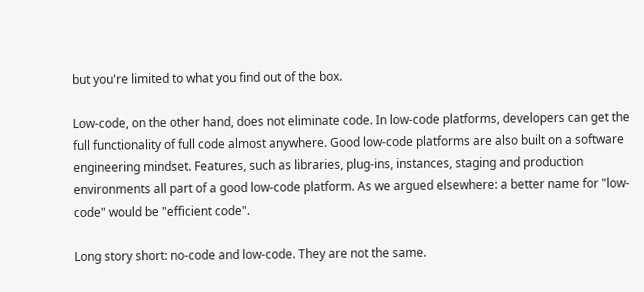but you're limited to what you find out of the box.

Low-code, on the other hand, does not eliminate code. In low-code platforms, developers can get the full functionality of full code almost anywhere. Good low-code platforms are also built on a software engineering mindset. Features, such as libraries, plug-ins, instances, staging and production environments all part of a good low-code platform. As we argued elsewhere: a better name for "low-code" would be "efficient code".

Long story short: no-code and low-code. They are not the same.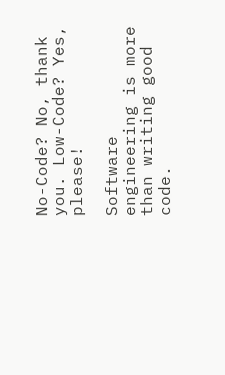No-Code? No, thank you. Low-Code? Yes, please!

Software engineering is more than writing good code.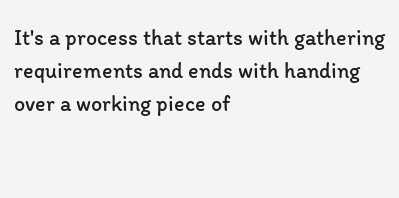It's a process that starts with gathering requirements and ends with handing over a working piece of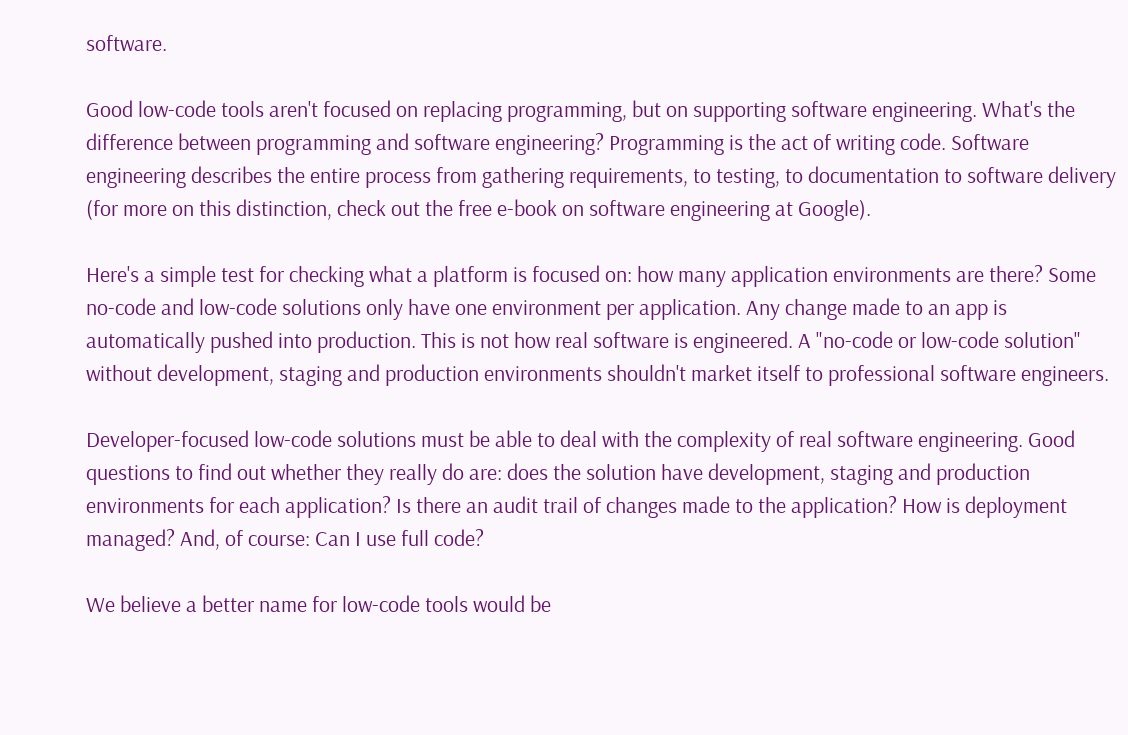software.

Good low-code tools aren't focused on replacing programming, but on supporting software engineering. What's the difference between programming and software engineering? Programming is the act of writing code. Software engineering describes the entire process from gathering requirements, to testing, to documentation to software delivery (for more on this distinction, check out the free e-book on software engineering at Google).

Here's a simple test for checking what a platform is focused on: how many application environments are there? Some no-code and low-code solutions only have one environment per application. Any change made to an app is automatically pushed into production. This is not how real software is engineered. A "no-code or low-code solution" without development, staging and production environments shouldn't market itself to professional software engineers.

Developer-focused low-code solutions must be able to deal with the complexity of real software engineering. Good questions to find out whether they really do are: does the solution have development, staging and production environments for each application? Is there an audit trail of changes made to the application? How is deployment managed? And, of course: Can I use full code?

We believe a better name for low-code tools would be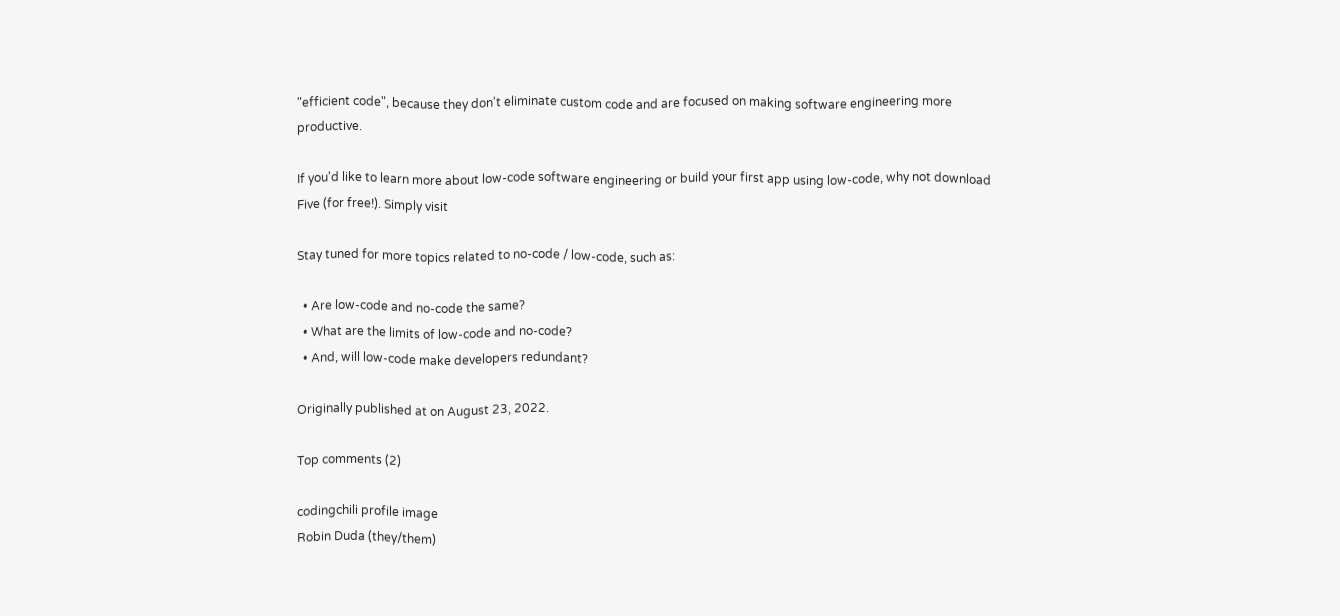"efficient code", because they don't eliminate custom code and are focused on making software engineering more productive.

If you'd like to learn more about low-code software engineering or build your first app using low-code, why not download Five (for free!). Simply visit

Stay tuned for more topics related to no-code / low-code, such as:

  • Are low-code and no-code the same?
  • What are the limits of low-code and no-code?
  • And, will low-code make developers redundant?

Originally published at on August 23, 2022.

Top comments (2)

codingchili profile image
Robin Duda (they/them)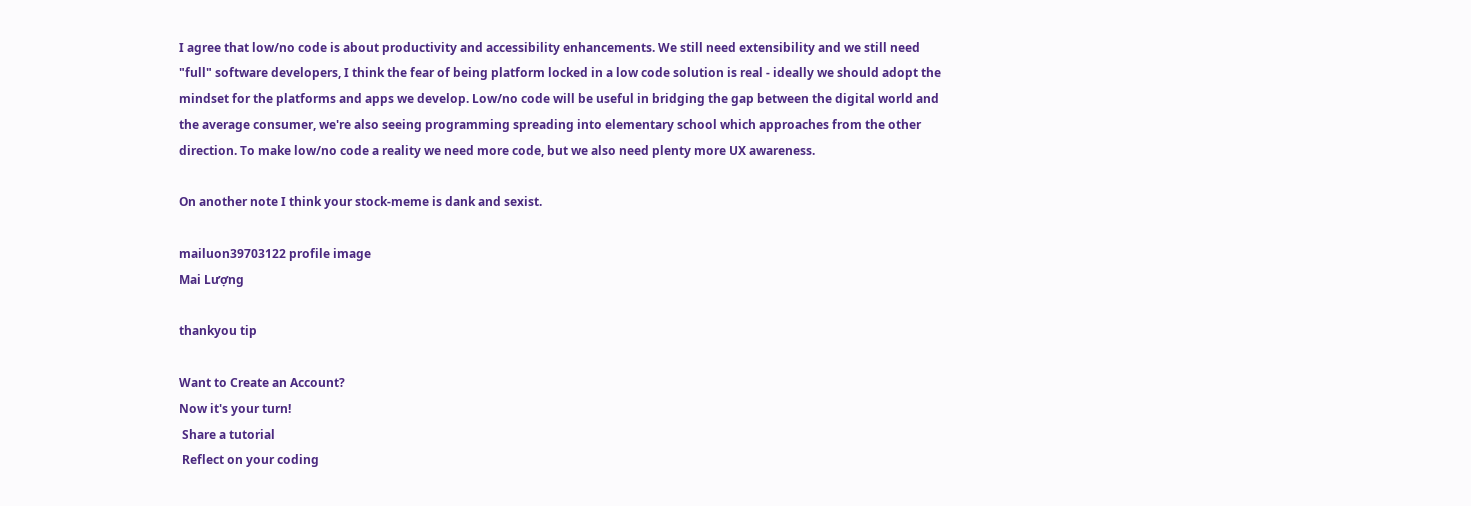I agree that low/no code is about productivity and accessibility enhancements. We still need extensibility and we still need "full" software developers, I think the fear of being platform locked in a low code solution is real - ideally we should adopt the mindset for the platforms and apps we develop. Low/no code will be useful in bridging the gap between the digital world and the average consumer, we're also seeing programming spreading into elementary school which approaches from the other direction. To make low/no code a reality we need more code, but we also need plenty more UX awareness.

On another note I think your stock-meme is dank and sexist.

mailuon39703122 profile image
Mai Lượng

thankyou tip

Want to Create an Account?
Now it's your turn!
 Share a tutorial
 Reflect on your coding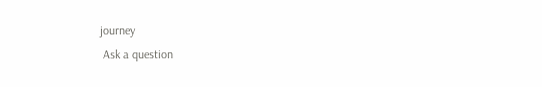journey
 Ask a question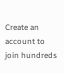Create an account to join hundreds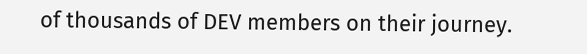of thousands of DEV members on their journey.